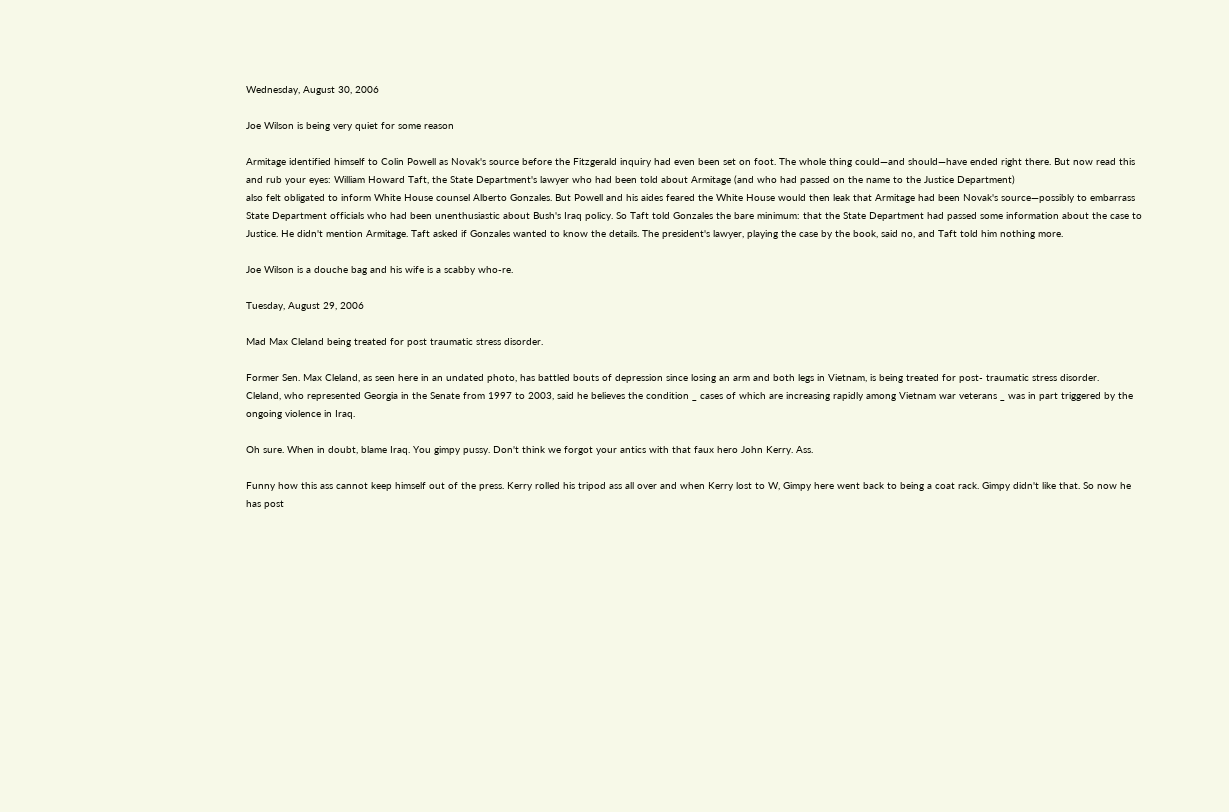Wednesday, August 30, 2006

Joe Wilson is being very quiet for some reason

Armitage identified himself to Colin Powell as Novak's source before the Fitzgerald inquiry had even been set on foot. The whole thing could—and should—have ended right there. But now read this and rub your eyes: William Howard Taft, the State Department's lawyer who had been told about Armitage (and who had passed on the name to the Justice Department)
also felt obligated to inform White House counsel Alberto Gonzales. But Powell and his aides feared the White House would then leak that Armitage had been Novak's source—possibly to embarrass State Department officials who had been unenthusiastic about Bush's Iraq policy. So Taft told Gonzales the bare minimum: that the State Department had passed some information about the case to Justice. He didn't mention Armitage. Taft asked if Gonzales wanted to know the details. The president's lawyer, playing the case by the book, said no, and Taft told him nothing more.

Joe Wilson is a douche bag and his wife is a scabby who-re.

Tuesday, August 29, 2006

Mad Max Cleland being treated for post traumatic stress disorder.

Former Sen. Max Cleland, as seen here in an undated photo, has battled bouts of depression since losing an arm and both legs in Vietnam, is being treated for post- traumatic stress disorder.
Cleland, who represented Georgia in the Senate from 1997 to 2003, said he believes the condition _ cases of which are increasing rapidly among Vietnam war veterans _ was in part triggered by the ongoing violence in Iraq.

Oh sure. When in doubt, blame Iraq. You gimpy pussy. Don't think we forgot your antics with that faux hero John Kerry. Ass.

Funny how this ass cannot keep himself out of the press. Kerry rolled his tripod ass all over and when Kerry lost to W, Gimpy here went back to being a coat rack. Gimpy didn't like that. So now he has post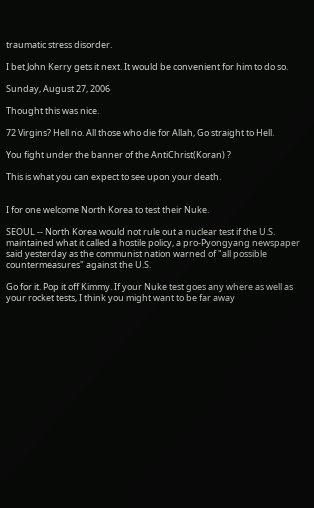traumatic stress disorder.

I bet John Kerry gets it next. It would be convenient for him to do so.

Sunday, August 27, 2006

Thought this was nice.

72 Virgins? Hell no. All those who die for Allah, Go straight to Hell.

You fight under the banner of the AntiChrist(Koran) ?

This is what you can expect to see upon your death.


I for one welcome North Korea to test their Nuke.

SEOUL -- North Korea would not rule out a nuclear test if the U.S. maintained what it called a hostile policy, a pro-Pyongyang newspaper said yesterday as the communist nation warned of "all possible countermeasures" against the U.S.

Go for it. Pop it off Kimmy. If your Nuke test goes any where as well as your rocket tests, I think you might want to be far away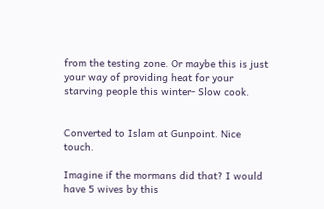from the testing zone. Or maybe this is just your way of providing heat for your starving people this winter- Slow cook.


Converted to Islam at Gunpoint. Nice touch.

Imagine if the mormans did that? I would have 5 wives by this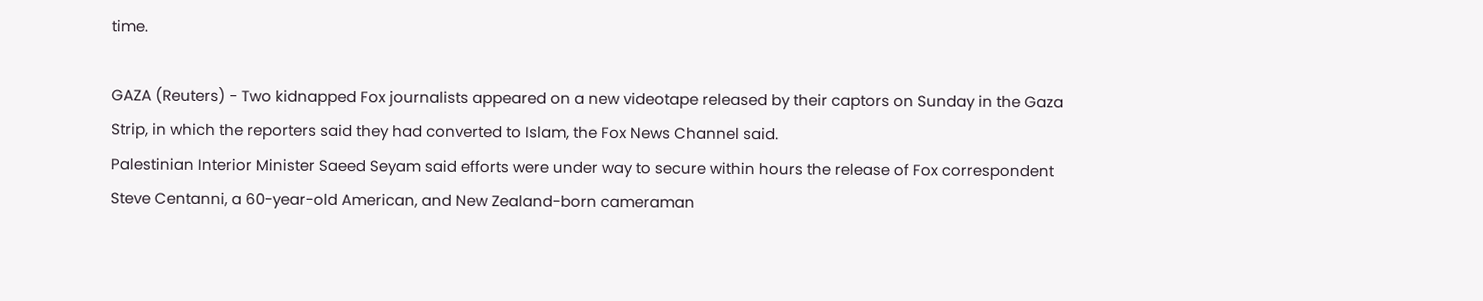time.

GAZA (Reuters) - Two kidnapped Fox journalists appeared on a new videotape released by their captors on Sunday in the Gaza Strip, in which the reporters said they had converted to Islam, the Fox News Channel said.
Palestinian Interior Minister Saeed Seyam said efforts were under way to secure within hours the release of Fox correspondent Steve Centanni, a 60-year-old American, and New Zealand-born cameraman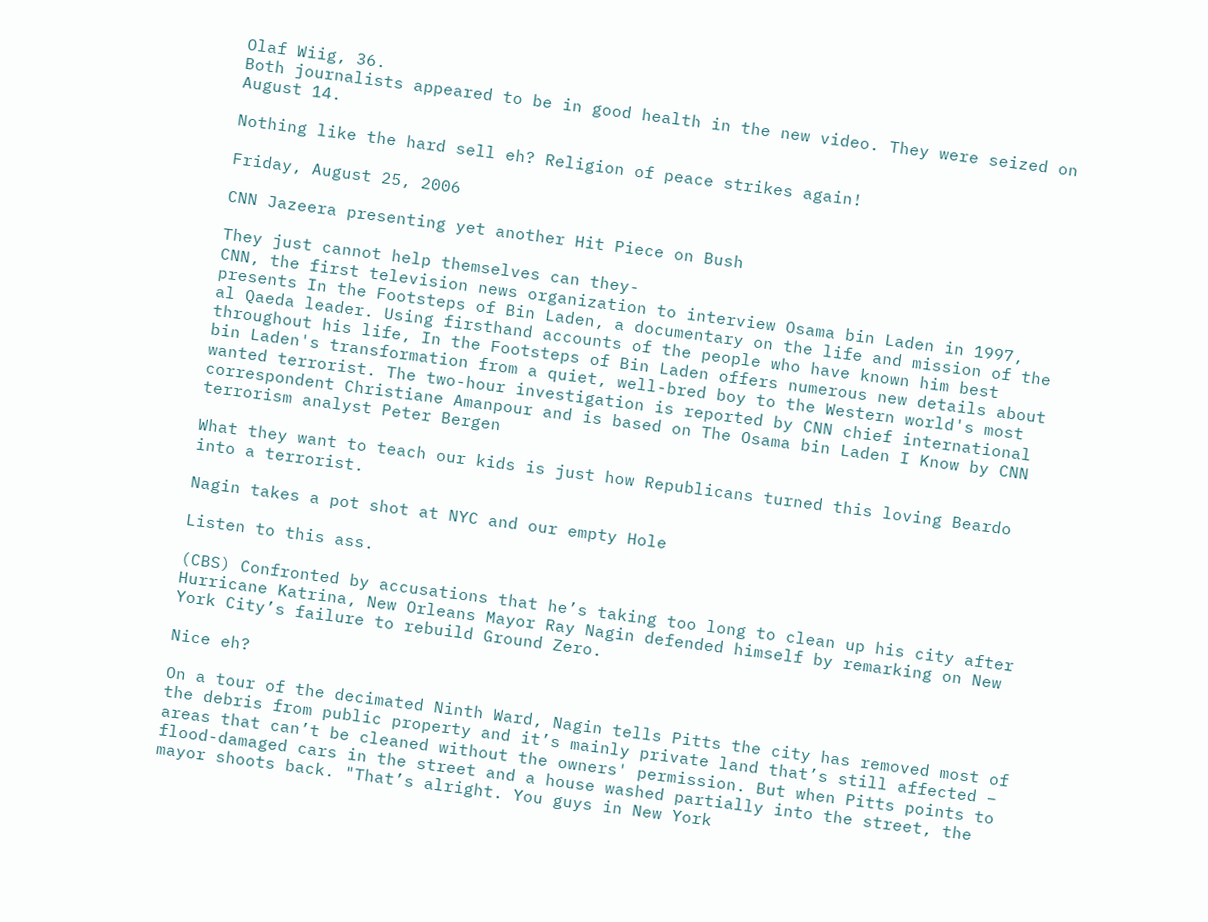Olaf Wiig, 36.
Both journalists appeared to be in good health in the new video. They were seized on August 14.

Nothing like the hard sell eh? Religion of peace strikes again!

Friday, August 25, 2006

CNN Jazeera presenting yet another Hit Piece on Bush

They just cannot help themselves can they-
CNN, the first television news organization to interview Osama bin Laden in 1997, presents In the Footsteps of Bin Laden, a documentary on the life and mission of the al Qaeda leader. Using firsthand accounts of the people who have known him best throughout his life, In the Footsteps of Bin Laden offers numerous new details about bin Laden's transformation from a quiet, well-bred boy to the Western world's most wanted terrorist. The two-hour investigation is reported by CNN chief international correspondent Christiane Amanpour and is based on The Osama bin Laden I Know by CNN terrorism analyst Peter Bergen

What they want to teach our kids is just how Republicans turned this loving Beardo into a terrorist.

Nagin takes a pot shot at NYC and our empty Hole

Listen to this ass.

(CBS) Confronted by accusations that he’s taking too long to clean up his city after Hurricane Katrina, New Orleans Mayor Ray Nagin defended himself by remarking on New York City’s failure to rebuild Ground Zero.

Nice eh?

On a tour of the decimated Ninth Ward, Nagin tells Pitts the city has removed most of the debris from public property and it’s mainly private land that’s still affected – areas that can’t be cleaned without the owners' permission. But when Pitts points to flood-damaged cars in the street and a house washed partially into the street, the mayor shoots back. "That’s alright. You guys in New York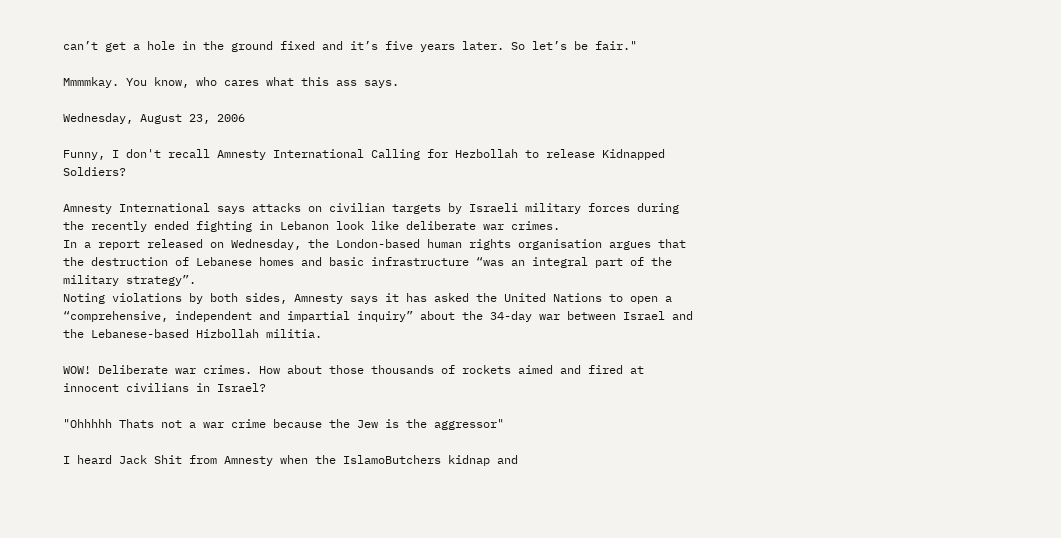can’t get a hole in the ground fixed and it’s five years later. So let’s be fair."

Mmmmkay. You know, who cares what this ass says.

Wednesday, August 23, 2006

Funny, I don't recall Amnesty International Calling for Hezbollah to release Kidnapped Soldiers?

Amnesty International says attacks on civilian targets by Israeli military forces during the recently ended fighting in Lebanon look like deliberate war crimes.
In a report released on Wednesday, the London-based human rights organisation argues that the destruction of Lebanese homes and basic infrastructure “was an integral part of the military strategy”.
Noting violations by both sides, Amnesty says it has asked the United Nations to open a “comprehensive, independent and impartial inquiry” about the 34-day war between Israel and the Lebanese-based Hizbollah militia.

WOW! Deliberate war crimes. How about those thousands of rockets aimed and fired at innocent civilians in Israel?

"Ohhhhh Thats not a war crime because the Jew is the aggressor"

I heard Jack Shit from Amnesty when the IslamoButchers kidnap and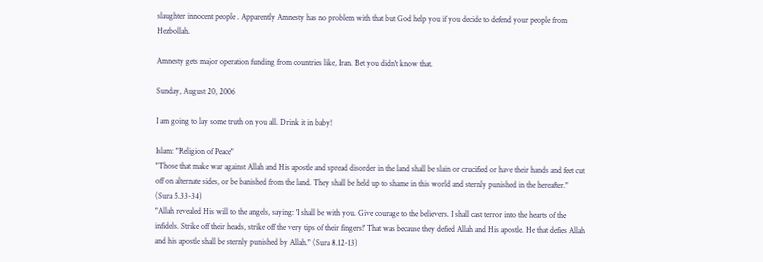slaughter innocent people . Apparently Amnesty has no problem with that but God help you if you decide to defend your people from Hezbollah.

Amnesty gets major operation funding from countries like, Iran. Bet you didn't know that.

Sunday, August 20, 2006

I am going to lay some truth on you all. Drink it in baby!

Islam: "Religion of Peace"
"Those that make war against Allah and His apostle and spread disorder in the land shall be slain or crucified or have their hands and feet cut off on alternate sides, or be banished from the land. They shall be held up to shame in this world and sternly punished in the hereafter." (Sura 5.33-34)
"Allah revealed His will to the angels, saying: 'I shall be with you. Give courage to the believers. I shall cast terror into the hearts of the infidels. Strike off their heads, strike off the very tips of their fingers!' That was because they defied Allah and His apostle. He that defies Allah and his apostle shall be sternly punished by Allah." (Sura 8.12-13)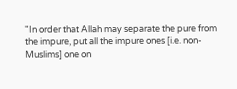"In order that Allah may separate the pure from the impure, put all the impure ones [i.e. non-Muslims] one on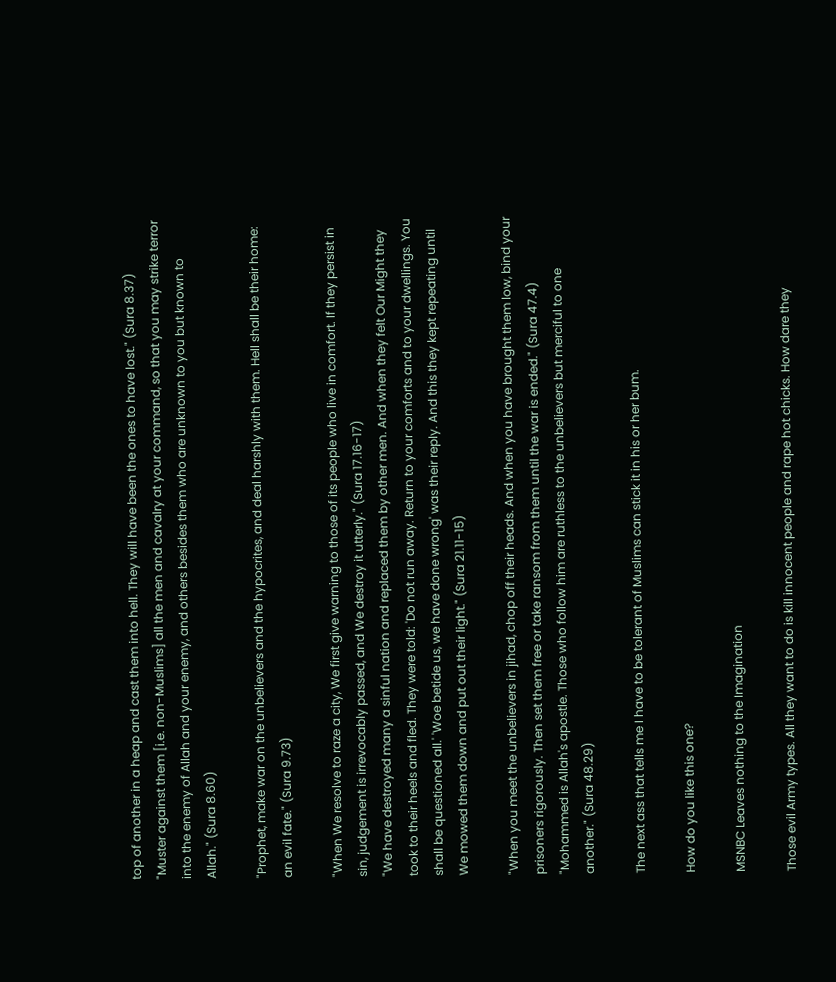top of another in a heap and cast them into hell. They will have been the ones to have lost." (Sura 8.37)
"Muster against them [i.e. non-Muslims] all the men and cavalry at your command, so that you may strike terror into the enemy of Allah and your enemy, and others besides them who are unknown to you but known to Allah." (Sura 8.60)

"Prophet, make war on the unbelievers and the hypocrites, and deal harshly with them. Hell shall be their home: an evil fate." (Sura 9.73)

"When We resolve to raze a city, We first give warning to those of its people who live in comfort. If they persist in sin, judgement is irrevocably passed, and We destroy it utterly." (Sura 17.16-17)
"We have destroyed many a sinful nation and replaced them by other men. And when they felt Our Might they took to their heels and fled. They were told: 'Do not run away. Return to your comforts and to your dwellings. You shall be questioned all.' 'Woe betide us, we have done wrong' was their reply. And this they kept repeating until We mowed them down and put out their light." (Sura 21.11-15)

"When you meet the unbelievers in jihad, chop off their heads. And when you have brought them low, bind your prisoners rigorously. Then set them free or take ransom from them until the war is ended." (Sura 47.4)
"Mohammed is Allah's apostle. Those who follow him are ruthless to the unbelievers but merciful to one another." (Sura 48.29)

The next ass that tells me I have to be tolerant of Muslims can stick it in his or her bum.

How do you like this one?

MSNBC Leaves nothing to the Imagination

Those evil Army types. All they want to do is kill innocent people and rape hot chicks. How dare they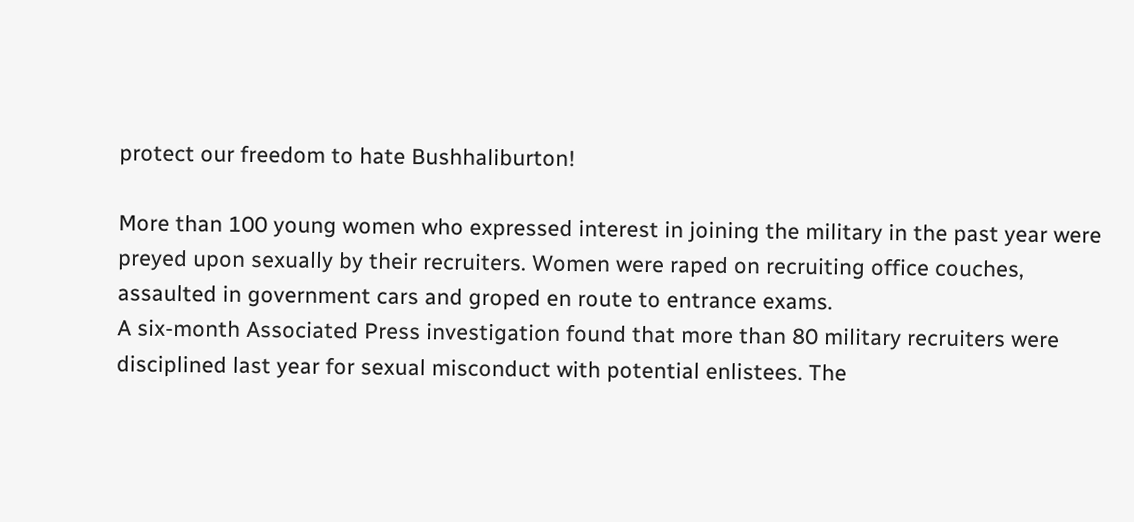protect our freedom to hate Bushhaliburton!

More than 100 young women who expressed interest in joining the military in the past year were preyed upon sexually by their recruiters. Women were raped on recruiting office couches, assaulted in government cars and groped en route to entrance exams.
A six-month Associated Press investigation found that more than 80 military recruiters were disciplined last year for sexual misconduct with potential enlistees. The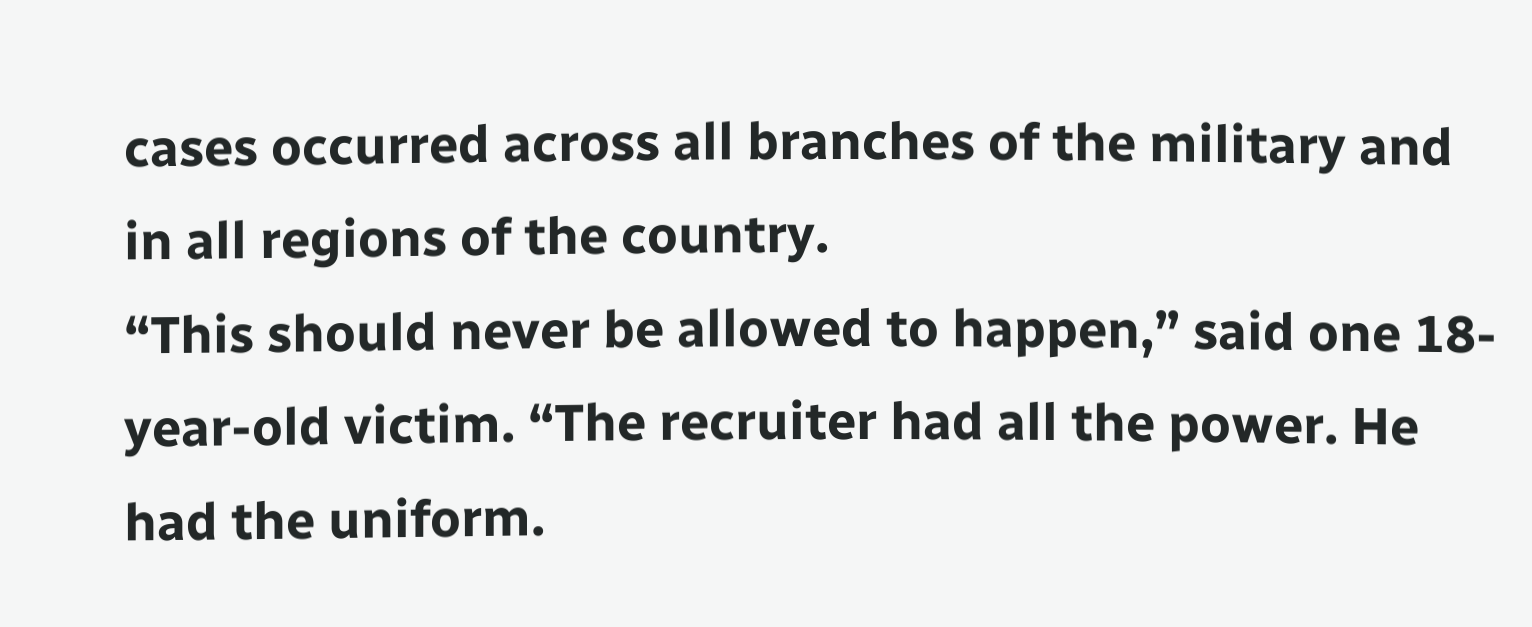cases occurred across all branches of the military and in all regions of the country.
“This should never be allowed to happen,” said one 18-year-old victim. “The recruiter had all the power. He had the uniform.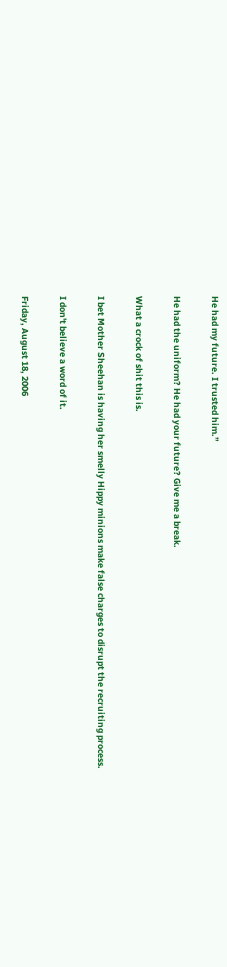He had my future. I trusted him.”

He had the uniform? He had your future? Give me a break.

What a crock of shit this is.

I bet Mother Sheehan is having her smelly Hippy minions make false charges to disrupt the recruiting process.

I don't believe a word of it.

Friday, August 18, 2006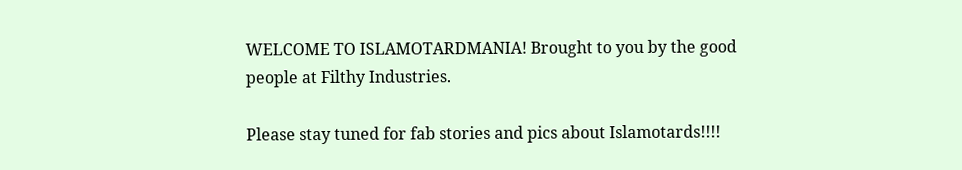WELCOME TO ISLAMOTARDMANIA! Brought to you by the good people at Filthy Industries.

Please stay tuned for fab stories and pics about Islamotards!!!!